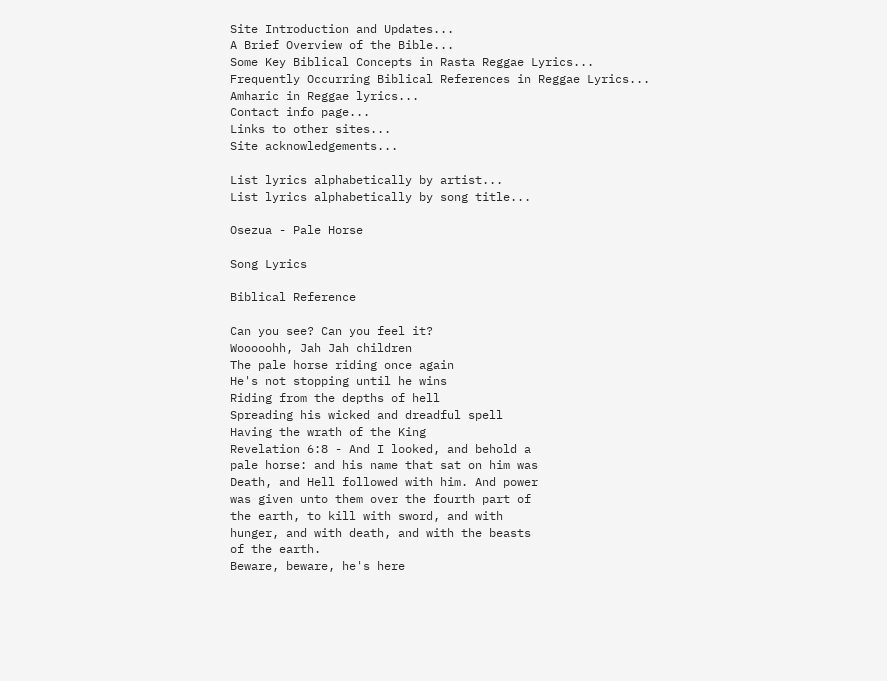Site Introduction and Updates...
A Brief Overview of the Bible...
Some Key Biblical Concepts in Rasta Reggae Lyrics...
Frequently Occurring Biblical References in Reggae Lyrics...
Amharic in Reggae lyrics...
Contact info page...
Links to other sites...
Site acknowledgements...

List lyrics alphabetically by artist...
List lyrics alphabetically by song title...

Osezua - Pale Horse

Song Lyrics

Biblical Reference

Can you see? Can you feel it?
Wooooohh, Jah Jah children
The pale horse riding once again
He's not stopping until he wins
Riding from the depths of hell
Spreading his wicked and dreadful spell
Having the wrath of the King
Revelation 6:8 - And I looked, and behold a
pale horse: and his name that sat on him was
Death, and Hell followed with him. And power
was given unto them over the fourth part of
the earth, to kill with sword, and with
hunger, and with death, and with the beasts
of the earth.
Beware, beware, he's here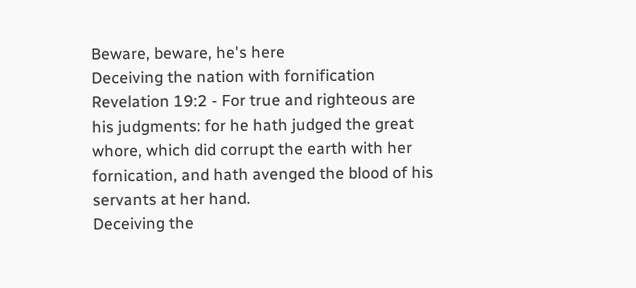Beware, beware, he's here
Deceiving the nation with fornification
Revelation 19:2 - For true and righteous are
his judgments: for he hath judged the great
whore, which did corrupt the earth with her
fornication, and hath avenged the blood of his
servants at her hand.
Deceiving the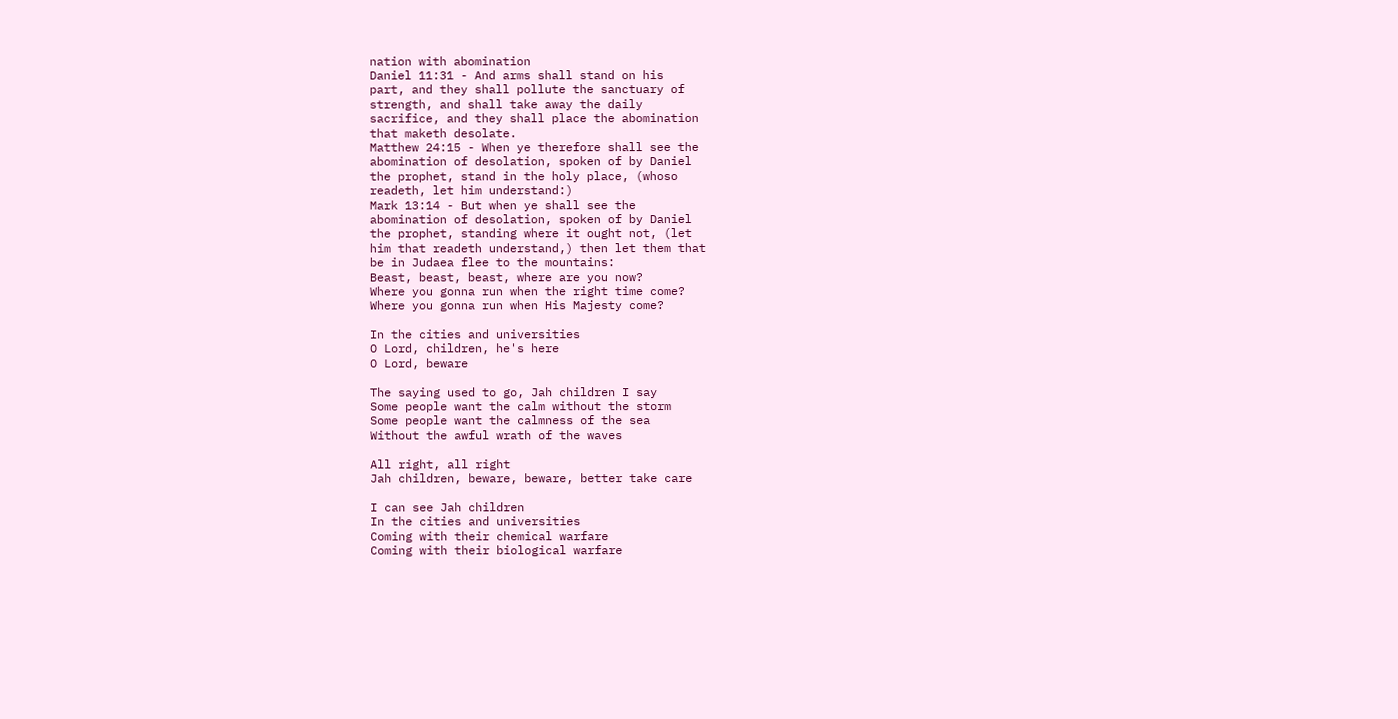nation with abomination
Daniel 11:31 - And arms shall stand on his
part, and they shall pollute the sanctuary of
strength, and shall take away the daily
sacrifice, and they shall place the abomination
that maketh desolate.
Matthew 24:15 - When ye therefore shall see the
abomination of desolation, spoken of by Daniel
the prophet, stand in the holy place, (whoso
readeth, let him understand:)
Mark 13:14 - But when ye shall see the
abomination of desolation, spoken of by Daniel
the prophet, standing where it ought not, (let
him that readeth understand,) then let them that
be in Judaea flee to the mountains:
Beast, beast, beast, where are you now?
Where you gonna run when the right time come?
Where you gonna run when His Majesty come?

In the cities and universities
O Lord, children, he's here
O Lord, beware

The saying used to go, Jah children I say
Some people want the calm without the storm
Some people want the calmness of the sea
Without the awful wrath of the waves

All right, all right
Jah children, beware, beware, better take care

I can see Jah children
In the cities and universities
Coming with their chemical warfare
Coming with their biological warfare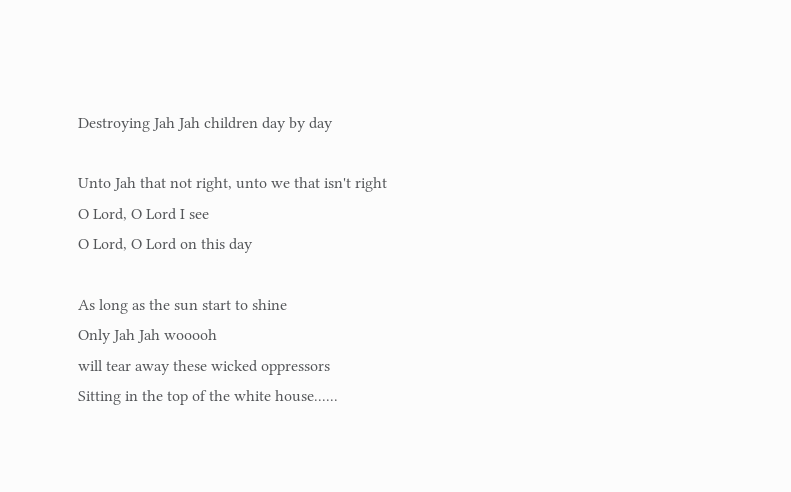Destroying Jah Jah children day by day

Unto Jah that not right, unto we that isn't right
O Lord, O Lord I see
O Lord, O Lord on this day

As long as the sun start to shine
Only Jah Jah wooooh
will tear away these wicked oppressors
Sitting in the top of the white house......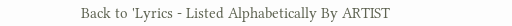Back to 'Lyrics - Listed Alphabetically By ARTIST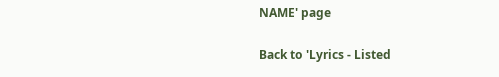NAME' page

Back to 'Lyrics - Listed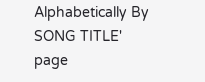Alphabetically By SONG TITLE' page